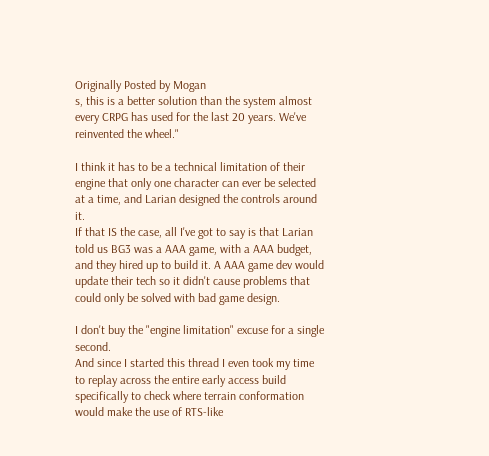Originally Posted by Mogan
s, this is a better solution than the system almost every CRPG has used for the last 20 years. We've reinvented the wheel."

I think it has to be a technical limitation of their engine that only one character can ever be selected at a time, and Larian designed the controls around it.
If that IS the case, all I've got to say is that Larian told us BG3 was a AAA game, with a AAA budget, and they hired up to build it. A AAA game dev would update their tech so it didn't cause problems that could only be solved with bad game design.

I don't buy the "engine limitation" excuse for a single second.
And since I started this thread I even took my time to replay across the entire early access build specifically to check where terrain conformation would make the use of RTS-like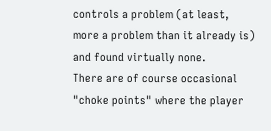controls a problem (at least, more a problem than it already is) and found virtually none.
There are of course occasional "choke points" where the player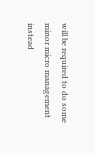will be required to do some minor micro management instead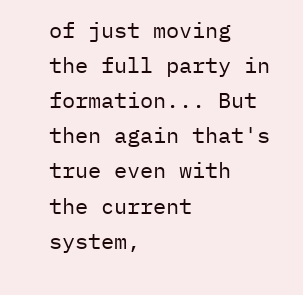of just moving the full party in formation... But then again that's true even with the current system,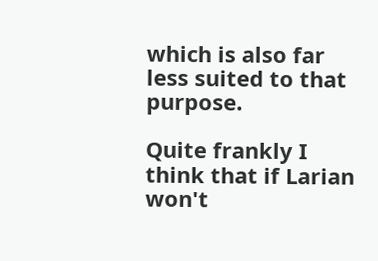which is also far less suited to that purpose.

Quite frankly I think that if Larian won't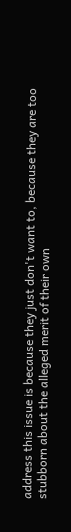address this issue is because they just don't want to, because they are too stubborn about the alleged merit of their own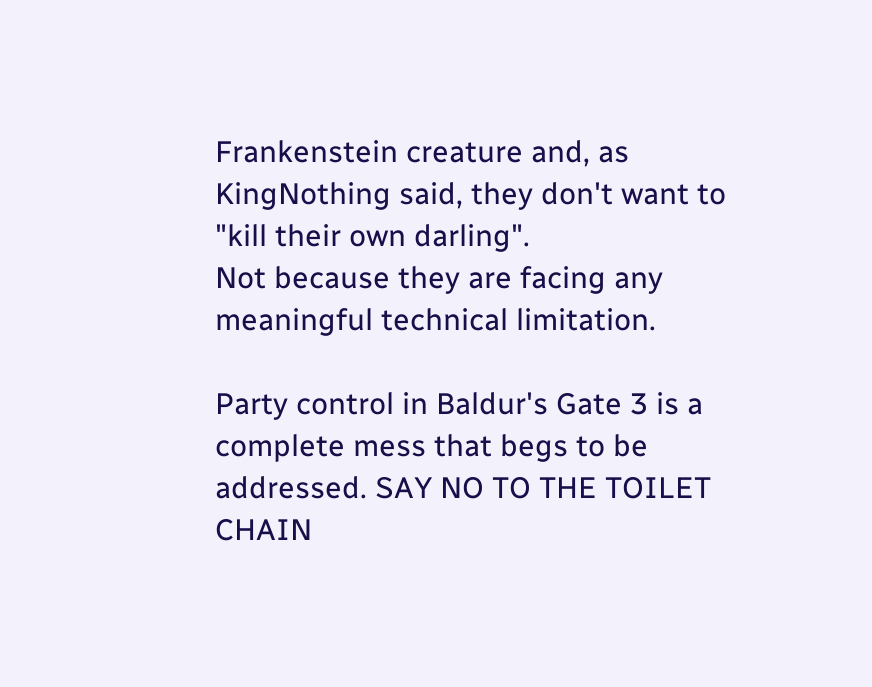Frankenstein creature and, as KingNothing said, they don't want to "kill their own darling".
Not because they are facing any meaningful technical limitation.

Party control in Baldur's Gate 3 is a complete mess that begs to be addressed. SAY NO TO THE TOILET CHAIN